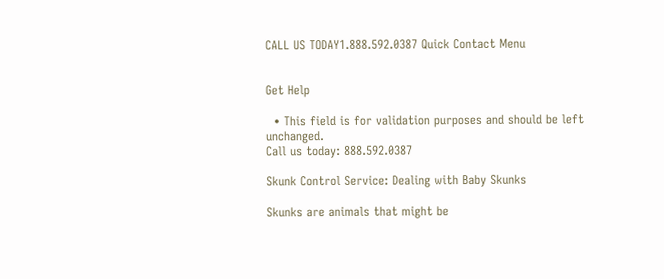CALL US TODAY1.888.592.0387 Quick Contact Menu


Get Help

  • This field is for validation purposes and should be left unchanged.
Call us today: 888.592.0387

Skunk Control Service: Dealing with Baby Skunks

Skunks are animals that might be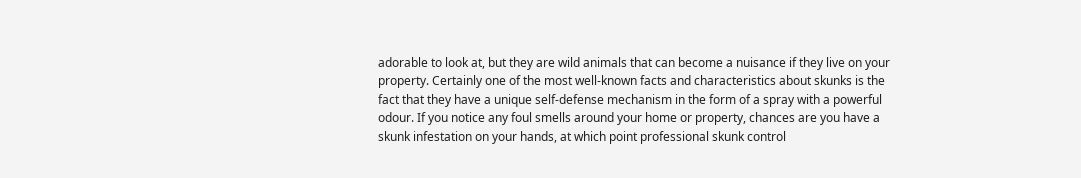adorable to look at, but they are wild animals that can become a nuisance if they live on your property. Certainly one of the most well-known facts and characteristics about skunks is the fact that they have a unique self-defense mechanism in the form of a spray with a powerful odour. If you notice any foul smells around your home or property, chances are you have a skunk infestation on your hands, at which point professional skunk control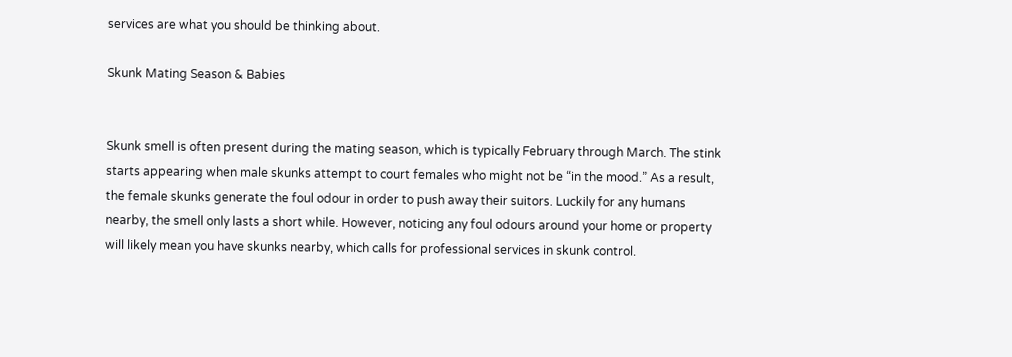services are what you should be thinking about.

Skunk Mating Season & Babies


Skunk smell is often present during the mating season, which is typically February through March. The stink starts appearing when male skunks attempt to court females who might not be “in the mood.” As a result, the female skunks generate the foul odour in order to push away their suitors. Luckily for any humans nearby, the smell only lasts a short while. However, noticing any foul odours around your home or property will likely mean you have skunks nearby, which calls for professional services in skunk control.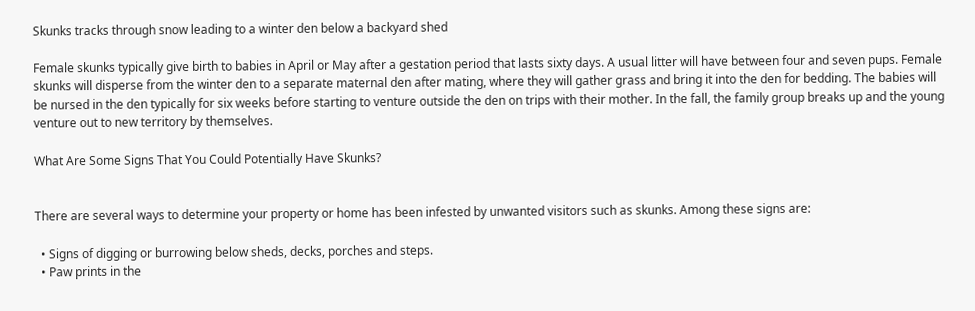Skunks tracks through snow leading to a winter den below a backyard shed

Female skunks typically give birth to babies in April or May after a gestation period that lasts sixty days. A usual litter will have between four and seven pups. Female skunks will disperse from the winter den to a separate maternal den after mating, where they will gather grass and bring it into the den for bedding. The babies will be nursed in the den typically for six weeks before starting to venture outside the den on trips with their mother. In the fall, the family group breaks up and the young venture out to new territory by themselves.

What Are Some Signs That You Could Potentially Have Skunks?


There are several ways to determine your property or home has been infested by unwanted visitors such as skunks. Among these signs are:

  • Signs of digging or burrowing below sheds, decks, porches and steps.
  • Paw prints in the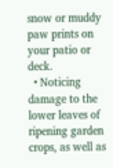snow or muddy paw prints on your patio or deck.
  • Noticing damage to the lower leaves of ripening garden crops, as well as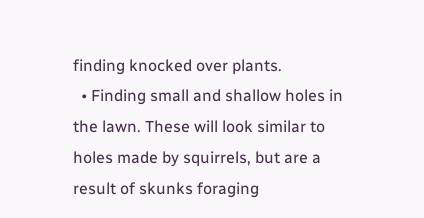finding knocked over plants.
  • Finding small and shallow holes in the lawn. These will look similar to holes made by squirrels, but are a result of skunks foraging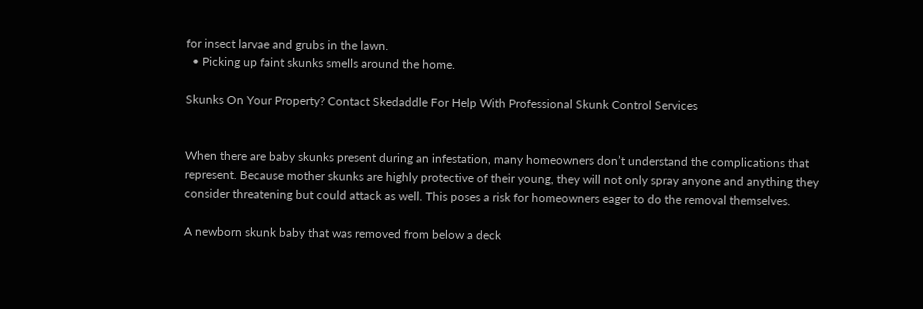for insect larvae and grubs in the lawn.
  • Picking up faint skunks smells around the home.

Skunks On Your Property? Contact Skedaddle For Help With Professional Skunk Control Services


When there are baby skunks present during an infestation, many homeowners don’t understand the complications that represent. Because mother skunks are highly protective of their young, they will not only spray anyone and anything they consider threatening but could attack as well. This poses a risk for homeowners eager to do the removal themselves.

A newborn skunk baby that was removed from below a deck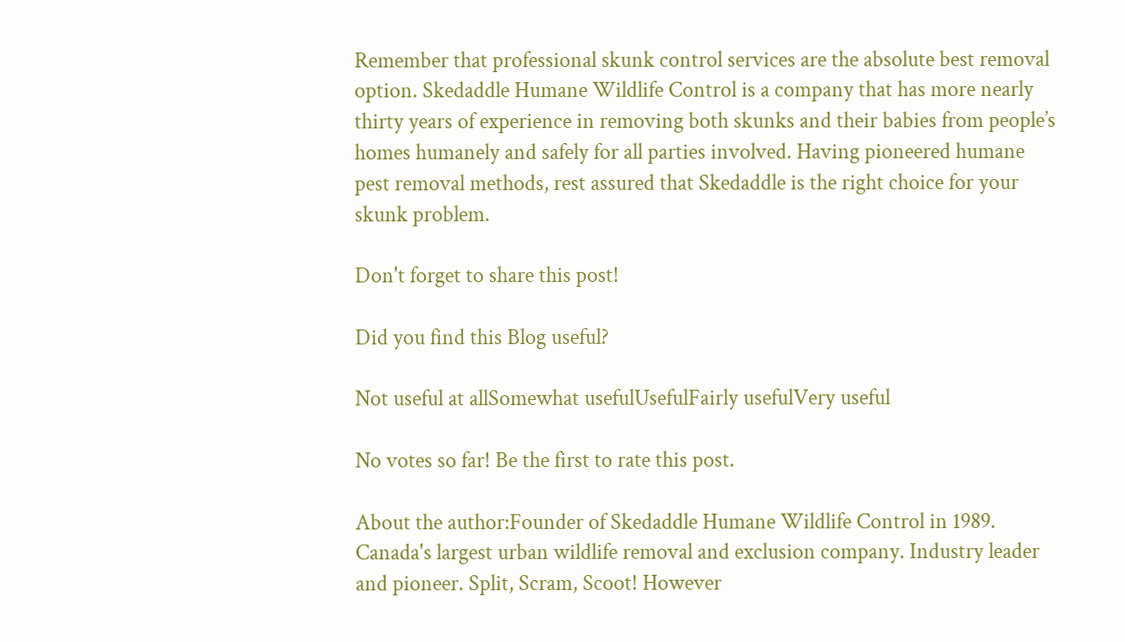Remember that professional skunk control services are the absolute best removal option. Skedaddle Humane Wildlife Control is a company that has more nearly thirty years of experience in removing both skunks and their babies from people’s homes humanely and safely for all parties involved. Having pioneered humane pest removal methods, rest assured that Skedaddle is the right choice for your skunk problem.

Don't forget to share this post!

Did you find this Blog useful?

Not useful at allSomewhat usefulUsefulFairly usefulVery useful

No votes so far! Be the first to rate this post.

About the author:Founder of Skedaddle Humane Wildlife Control in 1989. Canada's largest urban wildlife removal and exclusion company. Industry leader and pioneer. Split, Scram, Scoot! However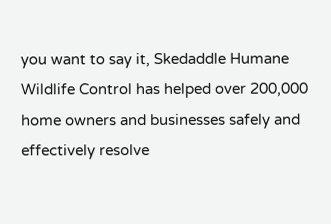you want to say it, Skedaddle Humane Wildlife Control has helped over 200,000 home owners and businesses safely and effectively resolve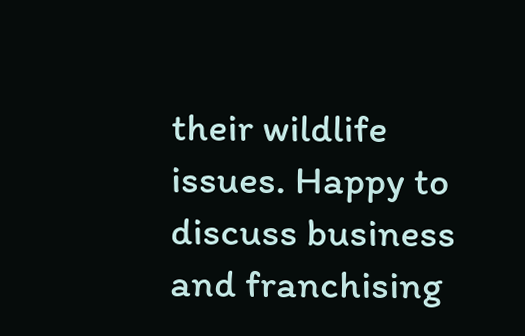their wildlife issues. Happy to discuss business and franchising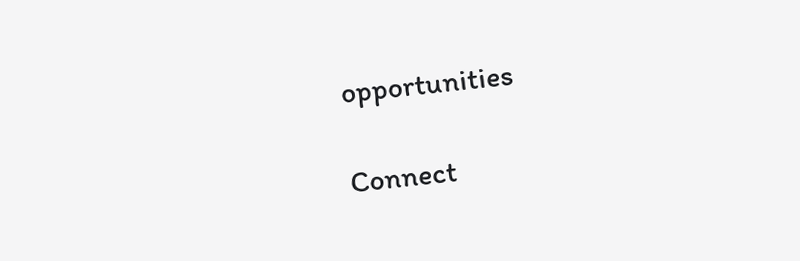opportunities

Connect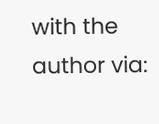with the author via: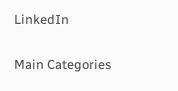LinkedIn

Main Categories